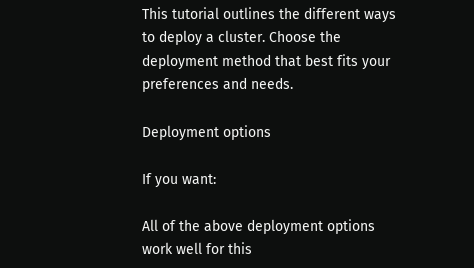This tutorial outlines the different ways to deploy a cluster. Choose the deployment method that best fits your preferences and needs.

Deployment options

If you want:

All of the above deployment options work well for this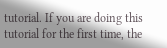tutorial. If you are doing this tutorial for the first time, the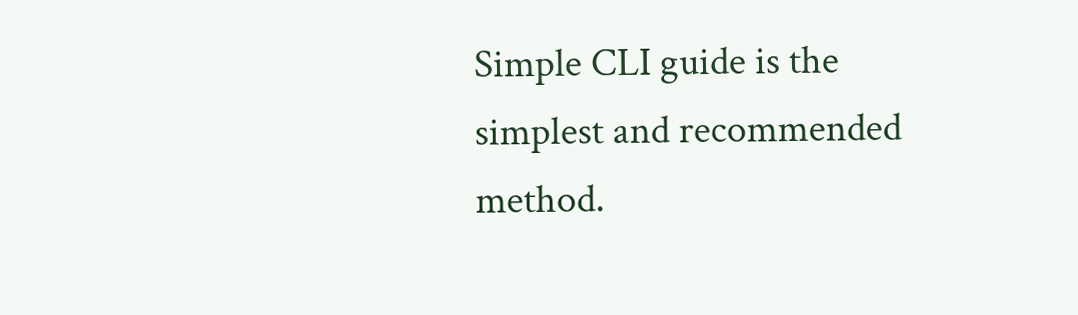Simple CLI guide is the simplest and recommended method.